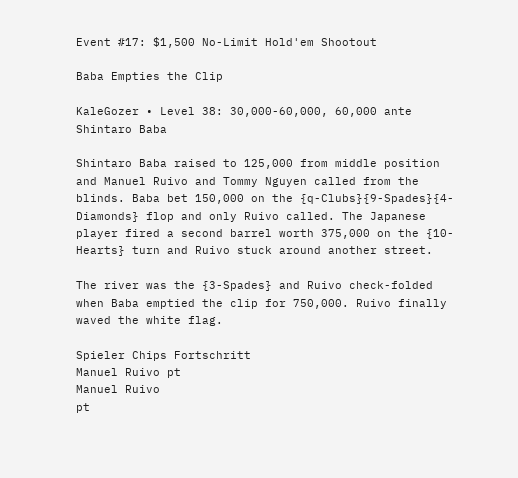Event #17: $1,500 No-Limit Hold'em Shootout

Baba Empties the Clip

KaleGozer • Level 38: 30,000-60,000, 60,000 ante
Shintaro Baba

Shintaro Baba raised to 125,000 from middle position and Manuel Ruivo and Tommy Nguyen called from the blinds. Baba bet 150,000 on the {q-Clubs}{9-Spades}{4-Diamonds} flop and only Ruivo called. The Japanese player fired a second barrel worth 375,000 on the {10-Hearts} turn and Ruivo stuck around another street.

The river was the {3-Spades} and Ruivo check-folded when Baba emptied the clip for 750,000. Ruivo finally waved the white flag.

Spieler Chips Fortschritt
Manuel Ruivo pt
Manuel Ruivo
pt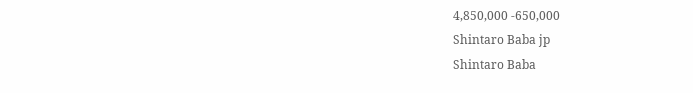4,850,000 -650,000
Shintaro Baba jp
Shintaro Baba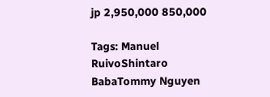jp 2,950,000 850,000

Tags: Manuel RuivoShintaro BabaTommy Nguyen